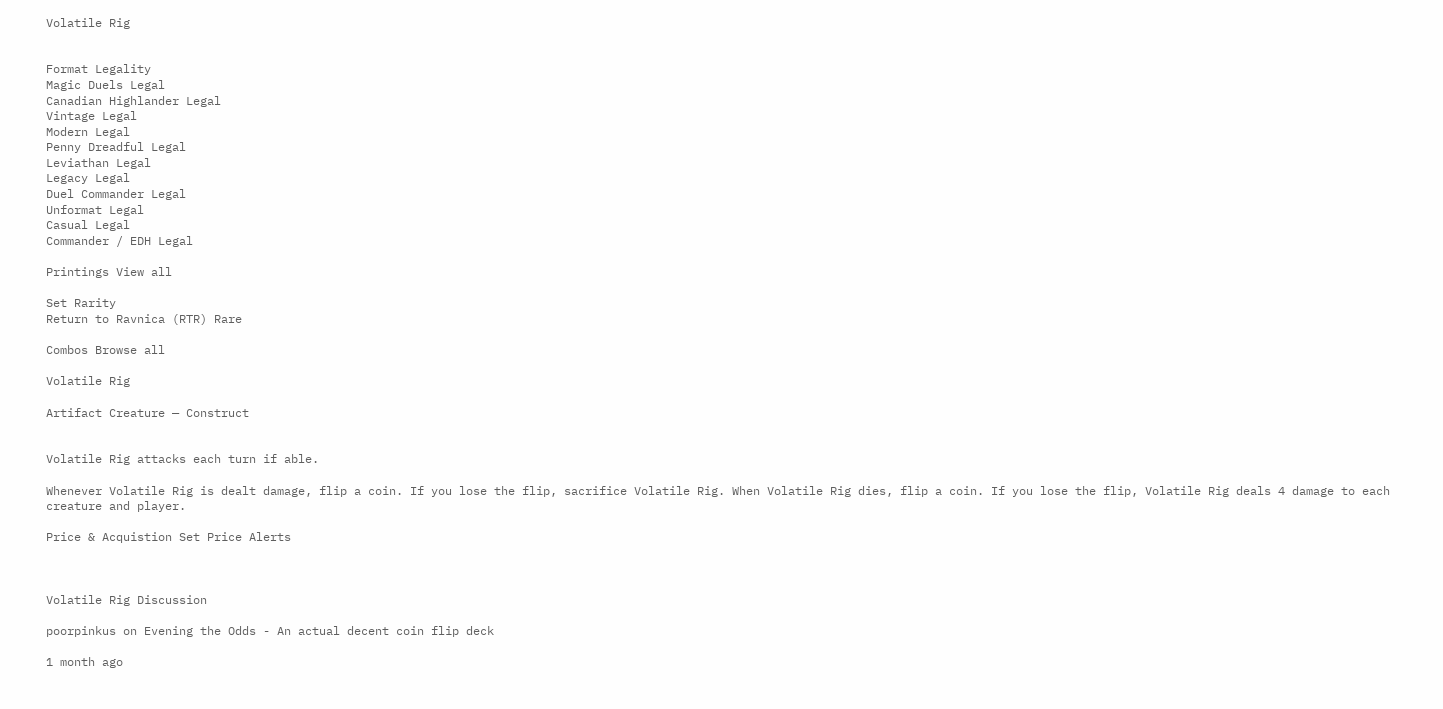Volatile Rig


Format Legality
Magic Duels Legal
Canadian Highlander Legal
Vintage Legal
Modern Legal
Penny Dreadful Legal
Leviathan Legal
Legacy Legal
Duel Commander Legal
Unformat Legal
Casual Legal
Commander / EDH Legal

Printings View all

Set Rarity
Return to Ravnica (RTR) Rare

Combos Browse all

Volatile Rig

Artifact Creature — Construct


Volatile Rig attacks each turn if able.

Whenever Volatile Rig is dealt damage, flip a coin. If you lose the flip, sacrifice Volatile Rig. When Volatile Rig dies, flip a coin. If you lose the flip, Volatile Rig deals 4 damage to each creature and player.

Price & Acquistion Set Price Alerts



Volatile Rig Discussion

poorpinkus on Evening the Odds - An actual decent coin flip deck

1 month ago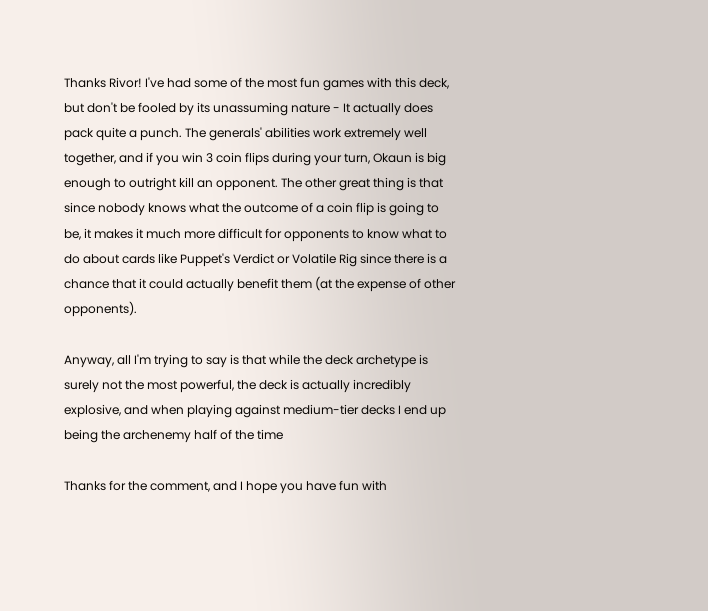Thanks Rivor! I've had some of the most fun games with this deck, but don't be fooled by its unassuming nature - It actually does pack quite a punch. The generals' abilities work extremely well together, and if you win 3 coin flips during your turn, Okaun is big enough to outright kill an opponent. The other great thing is that since nobody knows what the outcome of a coin flip is going to be, it makes it much more difficult for opponents to know what to do about cards like Puppet's Verdict or Volatile Rig since there is a chance that it could actually benefit them (at the expense of other opponents).

Anyway, all I'm trying to say is that while the deck archetype is surely not the most powerful, the deck is actually incredibly explosive, and when playing against medium-tier decks I end up being the archenemy half of the time

Thanks for the comment, and I hope you have fun with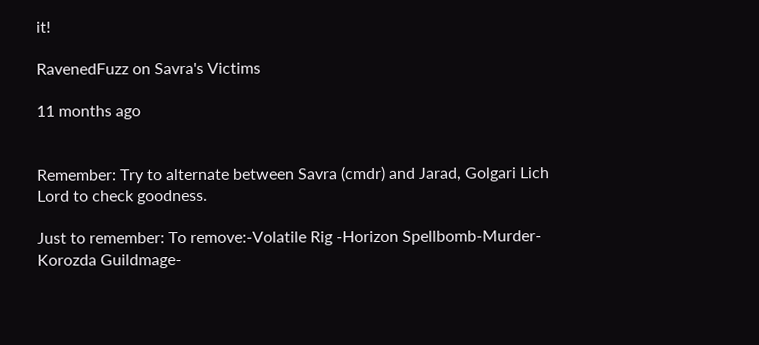it!

RavenedFuzz on Savra's Victims

11 months ago


Remember: Try to alternate between Savra (cmdr) and Jarad, Golgari Lich Lord to check goodness.

Just to remember: To remove:-Volatile Rig -Horizon Spellbomb-Murder-Korozda Guildmage-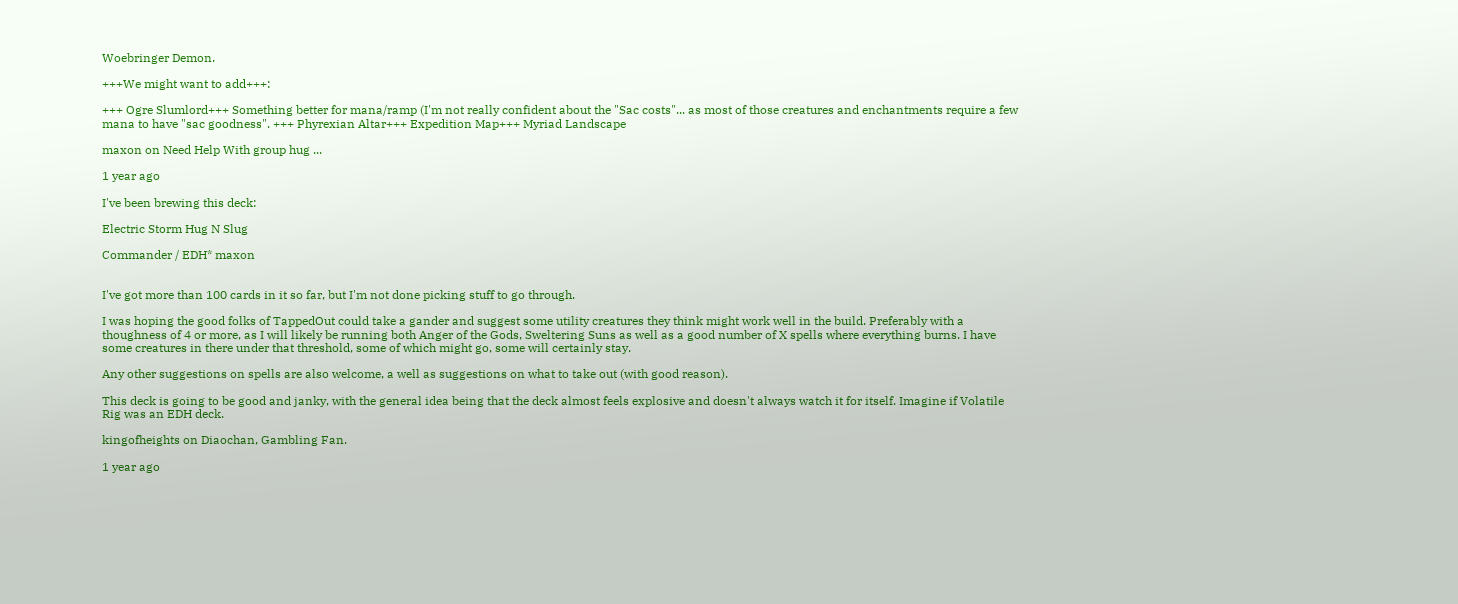Woebringer Demon.

+++We might want to add+++:

+++ Ogre Slumlord+++ Something better for mana/ramp (I'm not really confident about the "Sac costs"... as most of those creatures and enchantments require a few mana to have "sac goodness". +++ Phyrexian Altar+++ Expedition Map+++ Myriad Landscape

maxon on Need Help With group hug ...

1 year ago

I've been brewing this deck:

Electric Storm Hug N Slug

Commander / EDH* maxon


I've got more than 100 cards in it so far, but I'm not done picking stuff to go through.

I was hoping the good folks of TappedOut could take a gander and suggest some utility creatures they think might work well in the build. Preferably with a thoughness of 4 or more, as I will likely be running both Anger of the Gods, Sweltering Suns as well as a good number of X spells where everything burns. I have some creatures in there under that threshold, some of which might go, some will certainly stay.

Any other suggestions on spells are also welcome, a well as suggestions on what to take out (with good reason).

This deck is going to be good and janky, with the general idea being that the deck almost feels explosive and doesn't always watch it for itself. Imagine if Volatile Rig was an EDH deck.

kingofheights on Diaochan, Gambling Fan.

1 year ago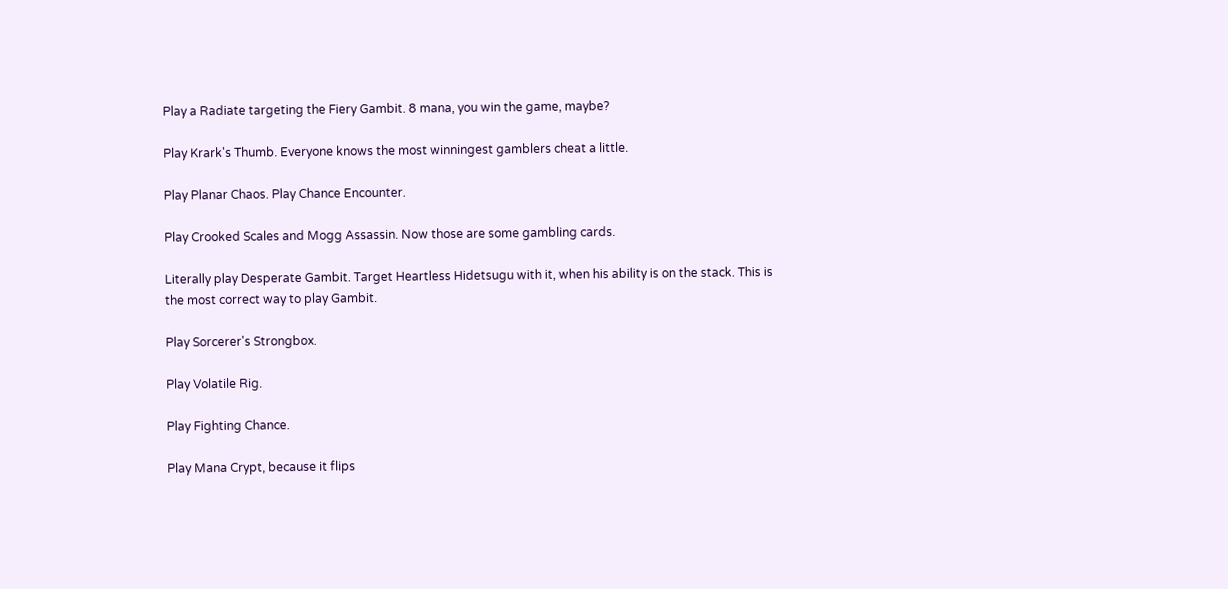Play a Radiate targeting the Fiery Gambit. 8 mana, you win the game, maybe?

Play Krark's Thumb. Everyone knows the most winningest gamblers cheat a little.

Play Planar Chaos. Play Chance Encounter.

Play Crooked Scales and Mogg Assassin. Now those are some gambling cards.

Literally play Desperate Gambit. Target Heartless Hidetsugu with it, when his ability is on the stack. This is the most correct way to play Gambit.

Play Sorcerer's Strongbox.

Play Volatile Rig.

Play Fighting Chance.

Play Mana Crypt, because it flips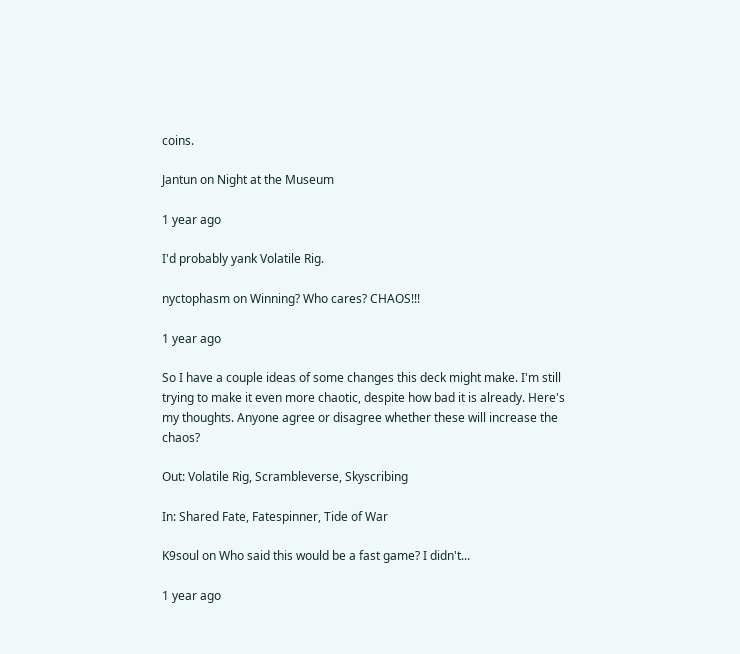coins.

Jantun on Night at the Museum

1 year ago

I'd probably yank Volatile Rig.

nyctophasm on Winning? Who cares? CHAOS!!!

1 year ago

So I have a couple ideas of some changes this deck might make. I'm still trying to make it even more chaotic, despite how bad it is already. Here's my thoughts. Anyone agree or disagree whether these will increase the chaos?

Out: Volatile Rig, Scrambleverse, Skyscribing

In: Shared Fate, Fatespinner, Tide of War

K9soul on Who said this would be a fast game? I didn't...

1 year ago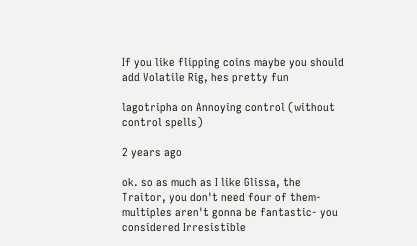If you like flipping coins maybe you should add Volatile Rig, hes pretty fun

lagotripha on Annoying control (without control spells)

2 years ago

ok. so as much as I like Glissa, the Traitor, you don't need four of them- multiples aren't gonna be fantastic- you considered Irresistible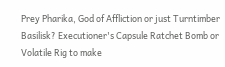Prey Pharika, God of Affliction or just Turntimber Basilisk? Executioner's Capsule Ratchet Bomb or Volatile Rig to make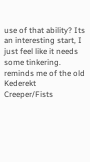use of that ability? Its an interesting start, I just feel like it needs some tinkering. reminds me of the old Kederekt Creeper/Fists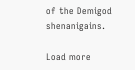of the Demigod shenanigains.

Load more